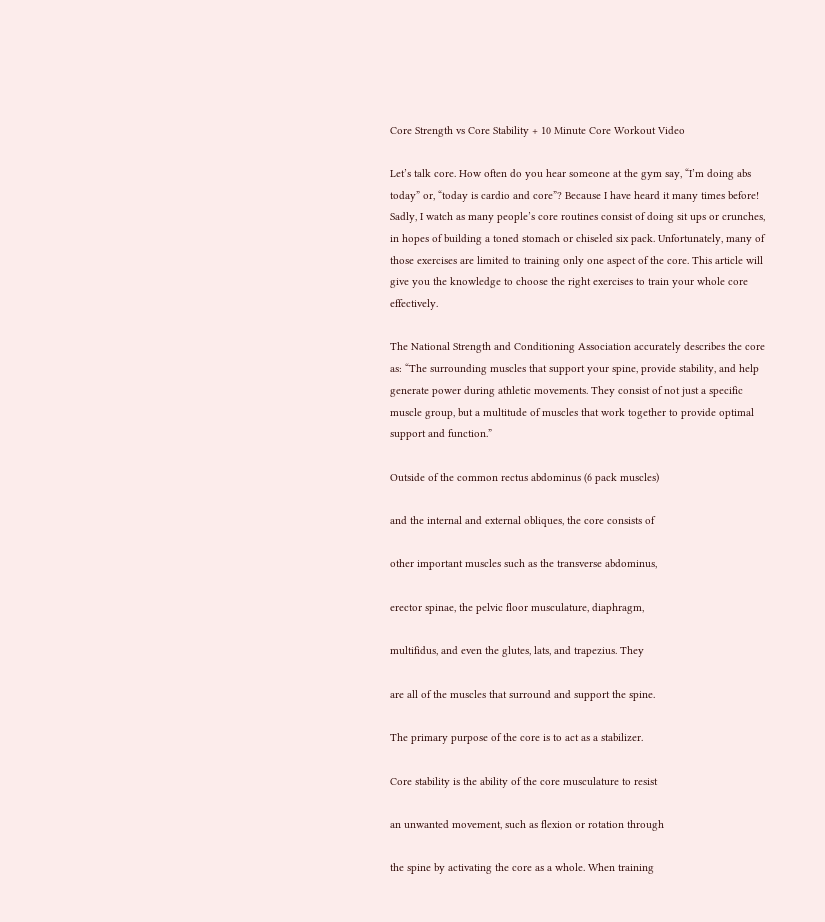Core Strength vs Core Stability + 10 Minute Core Workout Video

Let’s talk core. How often do you hear someone at the gym say, “I’m doing abs today” or, “today is cardio and core”? Because I have heard it many times before! Sadly, I watch as many people’s core routines consist of doing sit ups or crunches, in hopes of building a toned stomach or chiseled six pack. Unfortunately, many of those exercises are limited to training only one aspect of the core. This article will give you the knowledge to choose the right exercises to train your whole core effectively.

The National Strength and Conditioning Association accurately describes the core as: “The surrounding muscles that support your spine, provide stability, and help generate power during athletic movements. They consist of not just a specific muscle group, but a multitude of muscles that work together to provide optimal support and function.”

Outside of the common rectus abdominus (6 pack muscles)

and the internal and external obliques, the core consists of

other important muscles such as the transverse abdominus,

erector spinae, the pelvic floor musculature, diaphragm,

multifidus, and even the glutes, lats, and trapezius. They

are all of the muscles that surround and support the spine.

The primary purpose of the core is to act as a stabilizer.

Core stability is the ability of the core musculature to resist

an unwanted movement, such as flexion or rotation through

the spine by activating the core as a whole. When training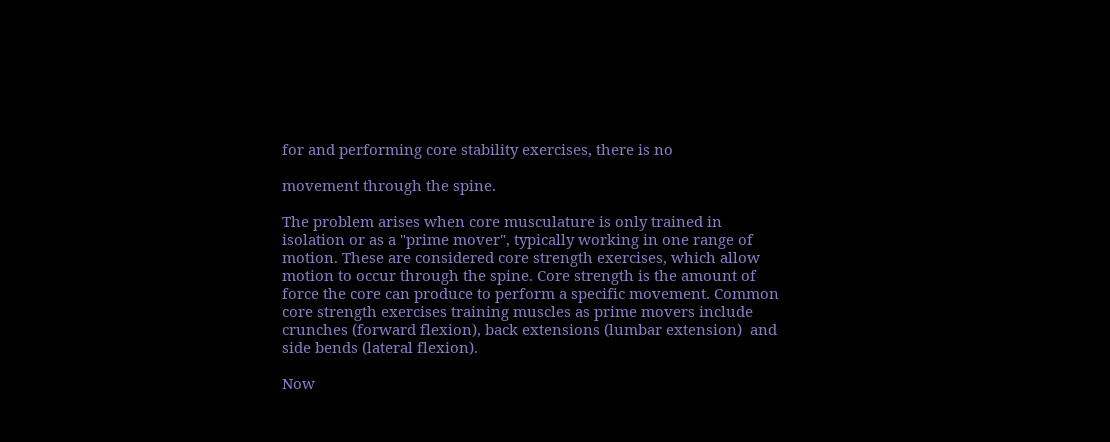for and performing core stability exercises, there is no

movement through the spine.

The problem arises when core musculature is only trained in isolation or as a "prime mover", typically working in one range of motion. These are considered core strength exercises, which allow motion to occur through the spine. Core strength is the amount of force the core can produce to perform a specific movement. Common core strength exercises training muscles as prime movers include crunches (forward flexion), back extensions (lumbar extension)  and side bends (lateral flexion).

Now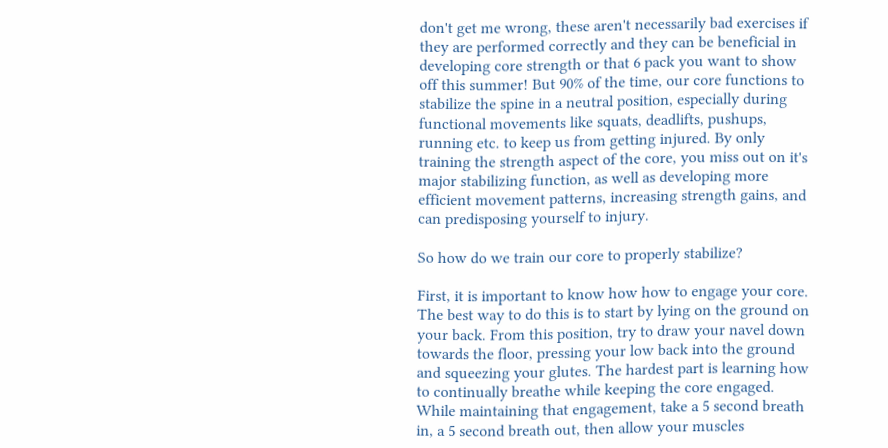don't get me wrong, these aren't necessarily bad exercises if they are performed correctly and they can be beneficial in developing core strength or that 6 pack you want to show off this summer! But 90% of the time, our core functions to stabilize the spine in a neutral position, especially during functional movements like squats, deadlifts, pushups, running etc. to keep us from getting injured. By only training the strength aspect of the core, you miss out on it's major stabilizing function, as well as developing more efficient movement patterns, increasing strength gains, and can predisposing yourself to injury.

So how do we train our core to properly stabilize?

First, it is important to know how how to engage your core. The best way to do this is to start by lying on the ground on your back. From this position, try to draw your navel down towards the floor, pressing your low back into the ground and squeezing your glutes. The hardest part is learning how to continually breathe while keeping the core engaged. While maintaining that engagement, take a 5 second breath in, a 5 second breath out, then allow your muscles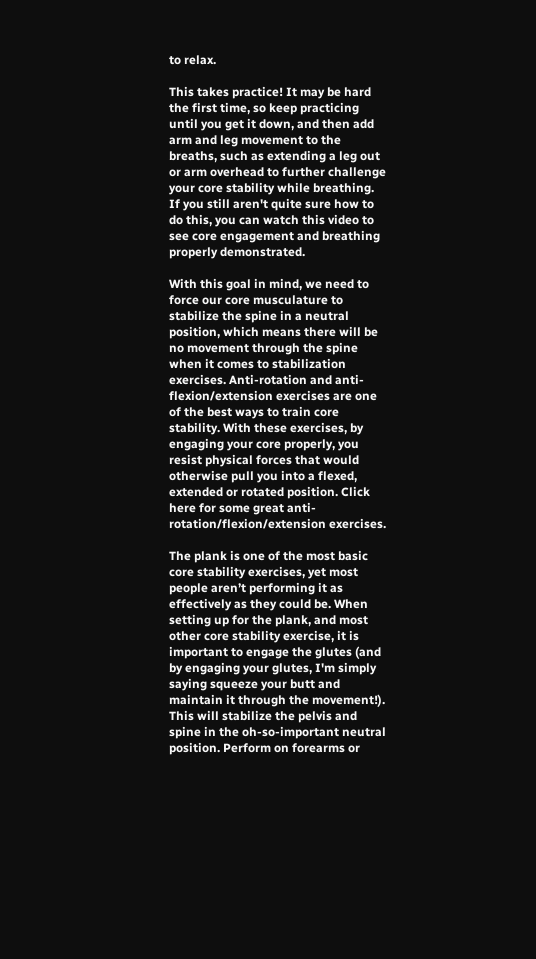to relax.

This takes practice! It may be hard the first time, so keep practicing until you get it down, and then add arm and leg movement to the breaths, such as extending a leg out or arm overhead to further challenge your core stability while breathing.  If you still aren't quite sure how to do this, you can watch this video to see core engagement and breathing properly demonstrated.

With this goal in mind, we need to force our core musculature to stabilize the spine in a neutral position, which means there will be no movement through the spine when it comes to stabilization exercises. Anti-rotation and anti-flexion/extension exercises are one of the best ways to train core stability. With these exercises, by engaging your core properly, you resist physical forces that would otherwise pull you into a flexed, extended or rotated position. Click here for some great anti-rotation/flexion/extension exercises.

The plank is one of the most basic core stability exercises, yet most people aren’t performing it as effectively as they could be. When setting up for the plank, and most other core stability exercise, it is important to engage the glutes (and by engaging your glutes, I'm simply saying squeeze your butt and maintain it through the movement!). This will stabilize the pelvis and spine in the oh-so-important neutral position. Perform on forearms or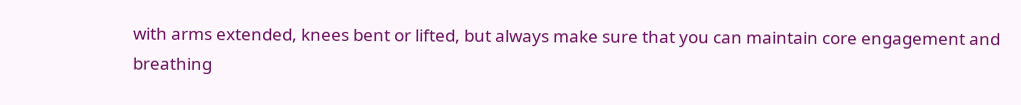with arms extended, knees bent or lifted, but always make sure that you can maintain core engagement and breathing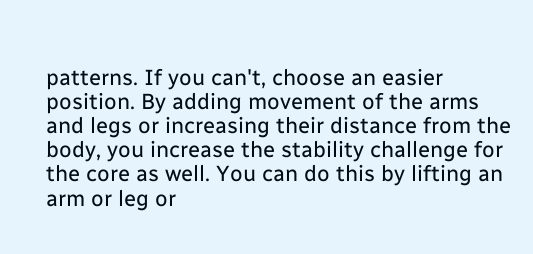patterns. If you can't, choose an easier position. By adding movement of the arms and legs or increasing their distance from the body, you increase the stability challenge for the core as well. You can do this by lifting an arm or leg or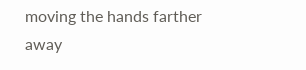moving the hands farther away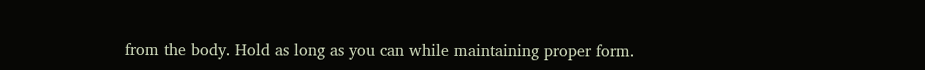from the body. Hold as long as you can while maintaining proper form.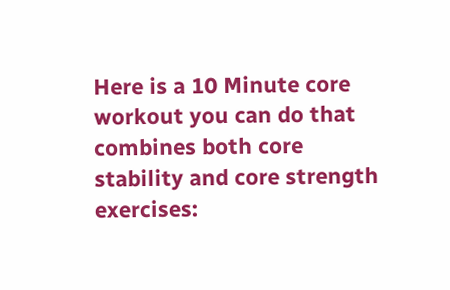Here is a 10 Minute core workout you can do that combines both core stability and core strength exercises: